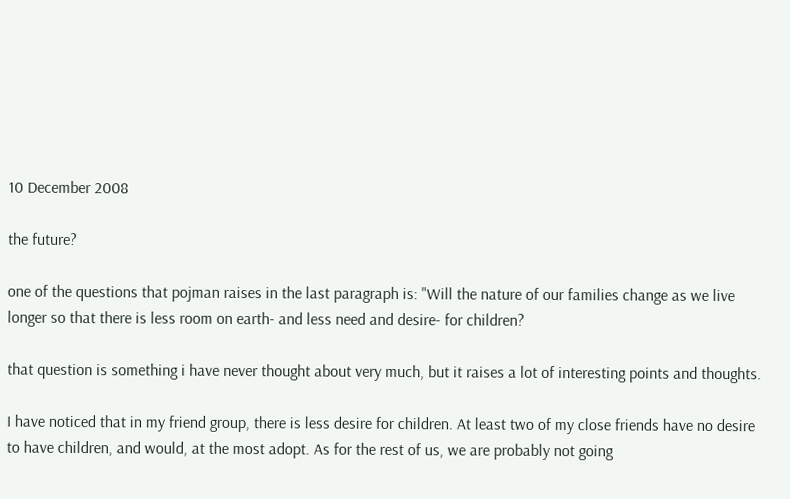10 December 2008

the future?

one of the questions that pojman raises in the last paragraph is: "Will the nature of our families change as we live longer so that there is less room on earth- and less need and desire- for children?

that question is something i have never thought about very much, but it raises a lot of interesting points and thoughts.

I have noticed that in my friend group, there is less desire for children. At least two of my close friends have no desire to have children, and would, at the most adopt. As for the rest of us, we are probably not going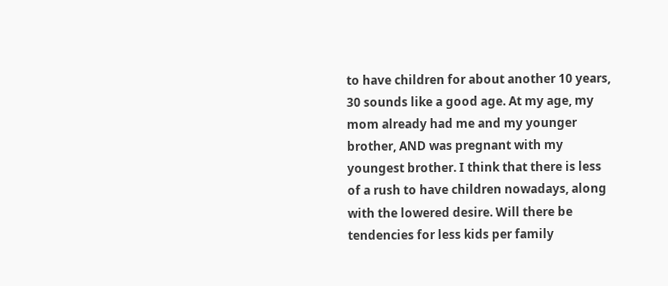to have children for about another 10 years, 30 sounds like a good age. At my age, my mom already had me and my younger brother, AND was pregnant with my youngest brother. I think that there is less of a rush to have children nowadays, along with the lowered desire. Will there be tendencies for less kids per family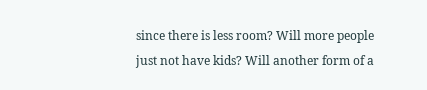since there is less room? Will more people just not have kids? Will another form of a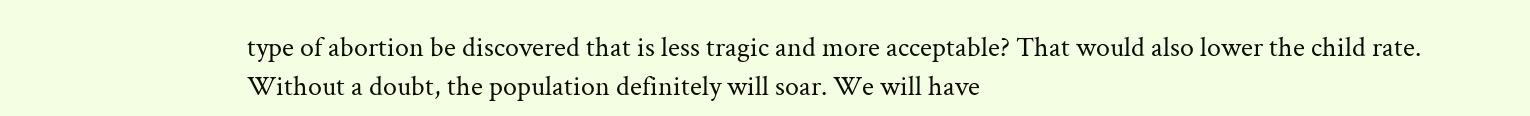type of abortion be discovered that is less tragic and more acceptable? That would also lower the child rate. Without a doubt, the population definitely will soar. We will have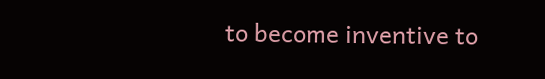to become inventive to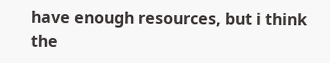have enough resources, but i think the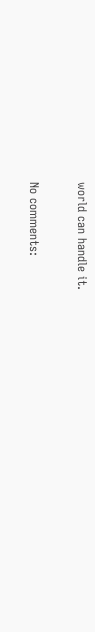world can handle it.

No comments: